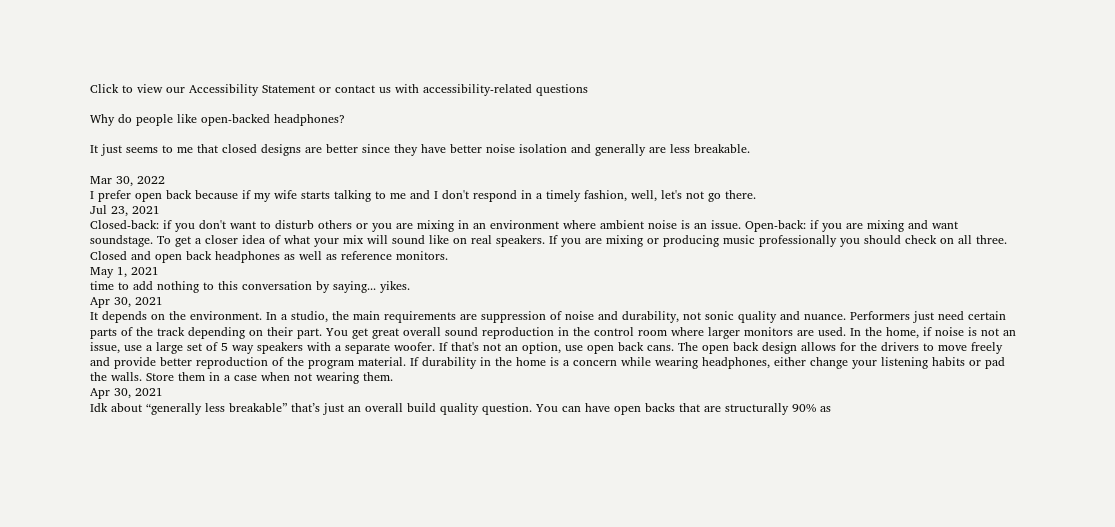Click to view our Accessibility Statement or contact us with accessibility-related questions

Why do people like open-backed headphones?

It just seems to me that closed designs are better since they have better noise isolation and generally are less breakable.

Mar 30, 2022
I prefer open back because if my wife starts talking to me and I don't respond in a timely fashion, well, let's not go there.
Jul 23, 2021
Closed-back: if you don't want to disturb others or you are mixing in an environment where ambient noise is an issue. Open-back: if you are mixing and want soundstage. To get a closer idea of what your mix will sound like on real speakers. If you are mixing or producing music professionally you should check on all three. Closed and open back headphones as well as reference monitors.
May 1, 2021
time to add nothing to this conversation by saying... yikes.
Apr 30, 2021
It depends on the environment. In a studio, the main requirements are suppression of noise and durability, not sonic quality and nuance. Performers just need certain parts of the track depending on their part. You get great overall sound reproduction in the control room where larger monitors are used. In the home, if noise is not an issue, use a large set of 5 way speakers with a separate woofer. If that's not an option, use open back cans. The open back design allows for the drivers to move freely and provide better reproduction of the program material. If durability in the home is a concern while wearing headphones, either change your listening habits or pad the walls. Store them in a case when not wearing them.
Apr 30, 2021
Idk about “generally less breakable” that’s just an overall build quality question. You can have open backs that are structurally 90% as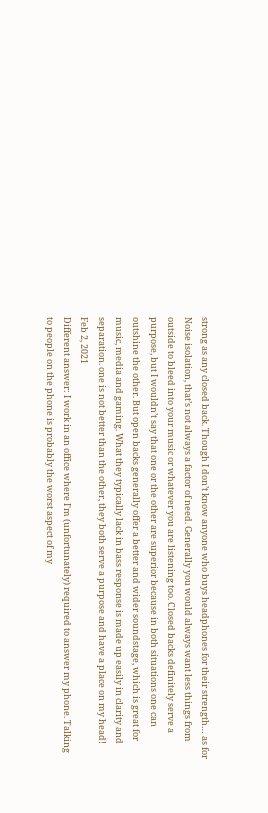strong as any closed back. Though I don’t know anyone who buys headphones for their strength… as for Noise isolation, that’s not always a factor of need. Generally you would always want less things from outside to bleed into your music or whatever you are listening too. Closed backs definitely serve a purpose, but I wouldn’t say that one or the other are superior because in both situations one can outshine the other. But open backs generally offer a better and wider soundstage, which is great for music, media and gaming. What they typically lack in bass response is made up easily in clarity and separation. one is not better than the other, they both serve a purpose and have a place on my head!
Feb 2, 2021
Different answer: I work in an office where I'm (unfortunately) required to answer my phone. Talking to people on the phone is probably the worst aspect of my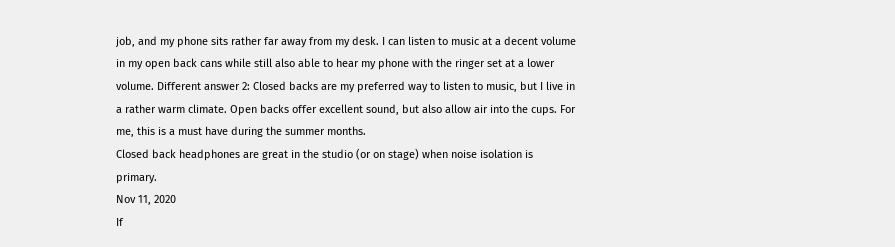job, and my phone sits rather far away from my desk. I can listen to music at a decent volume in my open back cans while still also able to hear my phone with the ringer set at a lower volume. Different answer 2: Closed backs are my preferred way to listen to music, but I live in a rather warm climate. Open backs offer excellent sound, but also allow air into the cups. For me, this is a must have during the summer months.
Closed back headphones are great in the studio (or on stage) when noise isolation is primary.
Nov 11, 2020
If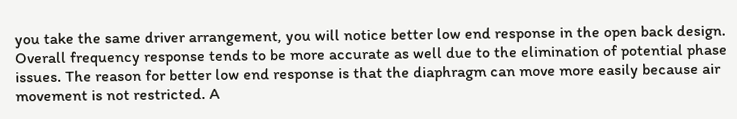you take the same driver arrangement, you will notice better low end response in the open back design. Overall frequency response tends to be more accurate as well due to the elimination of potential phase issues. The reason for better low end response is that the diaphragm can move more easily because air movement is not restricted. A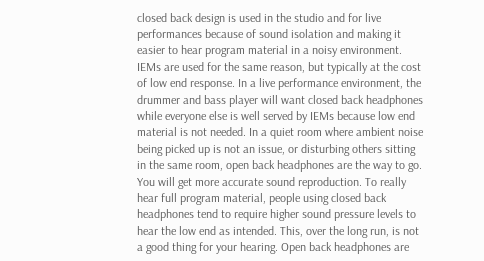closed back design is used in the studio and for live performances because of sound isolation and making it easier to hear program material in a noisy environment. IEMs are used for the same reason, but typically at the cost of low end response. In a live performance environment, the drummer and bass player will want closed back headphones while everyone else is well served by IEMs because low end material is not needed. In a quiet room where ambient noise being picked up is not an issue, or disturbing others sitting in the same room, open back headphones are the way to go. You will get more accurate sound reproduction. To really hear full program material, people using closed back headphones tend to require higher sound pressure levels to hear the low end as intended. This, over the long run, is not a good thing for your hearing. Open back headphones are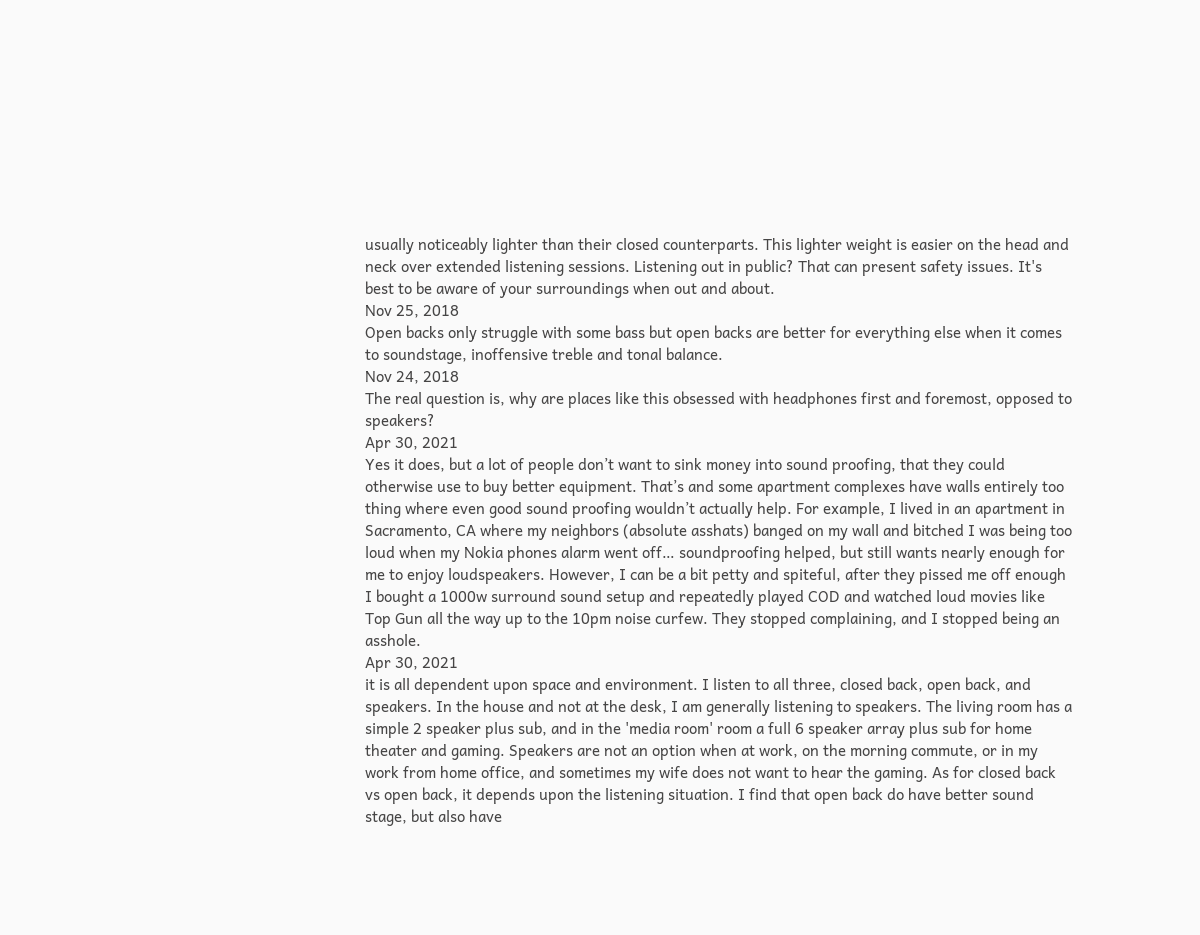usually noticeably lighter than their closed counterparts. This lighter weight is easier on the head and neck over extended listening sessions. Listening out in public? That can present safety issues. It's best to be aware of your surroundings when out and about.
Nov 25, 2018
Open backs only struggle with some bass but open backs are better for everything else when it comes to soundstage, inoffensive treble and tonal balance.
Nov 24, 2018
The real question is, why are places like this obsessed with headphones first and foremost, opposed to speakers?
Apr 30, 2021
Yes it does, but a lot of people don’t want to sink money into sound proofing, that they could otherwise use to buy better equipment. That’s and some apartment complexes have walls entirely too thing where even good sound proofing wouldn’t actually help. For example, I lived in an apartment in Sacramento, CA where my neighbors (absolute asshats) banged on my wall and bitched I was being too loud when my Nokia phones alarm went off… soundproofing helped, but still wants nearly enough for me to enjoy loudspeakers. However, I can be a bit petty and spiteful, after they pissed me off enough I bought a 1000w surround sound setup and repeatedly played COD and watched loud movies like Top Gun all the way up to the 10pm noise curfew. They stopped complaining, and I stopped being an asshole.
Apr 30, 2021
it is all dependent upon space and environment. I listen to all three, closed back, open back, and speakers. In the house and not at the desk, I am generally listening to speakers. The living room has a simple 2 speaker plus sub, and in the 'media room' room a full 6 speaker array plus sub for home theater and gaming. Speakers are not an option when at work, on the morning commute, or in my work from home office, and sometimes my wife does not want to hear the gaming. As for closed back vs open back, it depends upon the listening situation. I find that open back do have better sound stage, but also have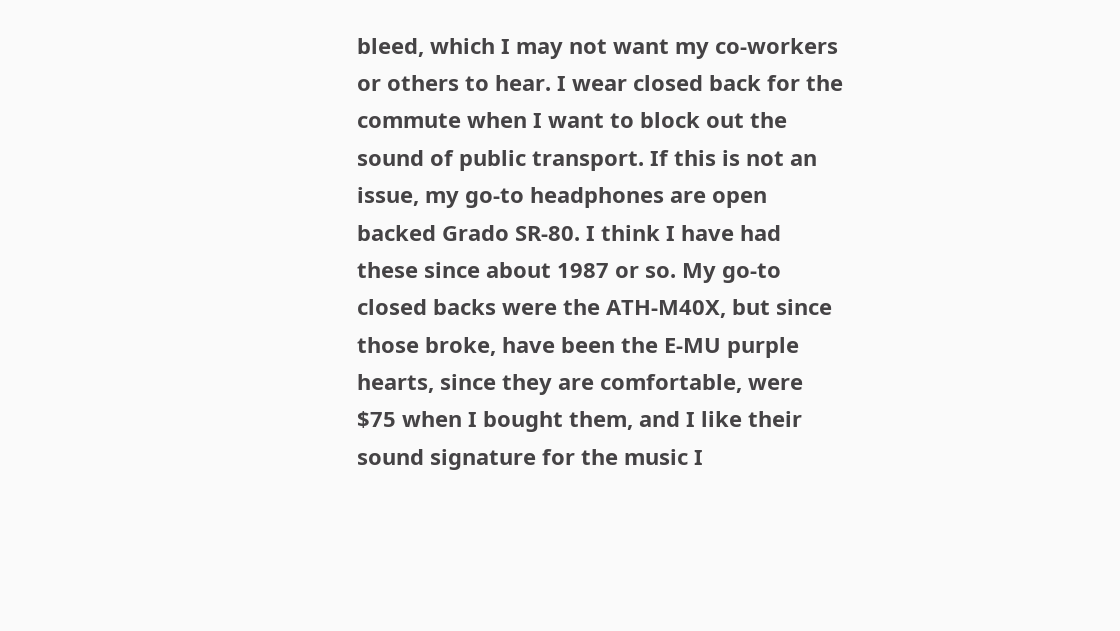bleed, which I may not want my co-workers or others to hear. I wear closed back for the commute when I want to block out the sound of public transport. If this is not an issue, my go-to headphones are open backed Grado SR-80. I think I have had these since about 1987 or so. My go-to closed backs were the ATH-M40X, but since those broke, have been the E-MU purple hearts, since they are comfortable, were $75 when I bought them, and I like their sound signature for the music I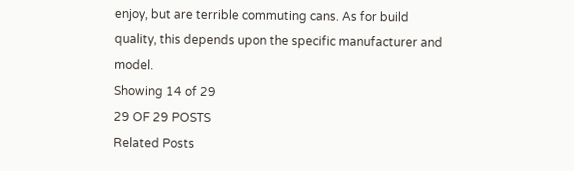enjoy, but are terrible commuting cans. As for build quality, this depends upon the specific manufacturer and model.
Showing 14 of 29
29 OF 29 POSTS
Related Posts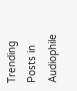Trending Posts in Audiophile